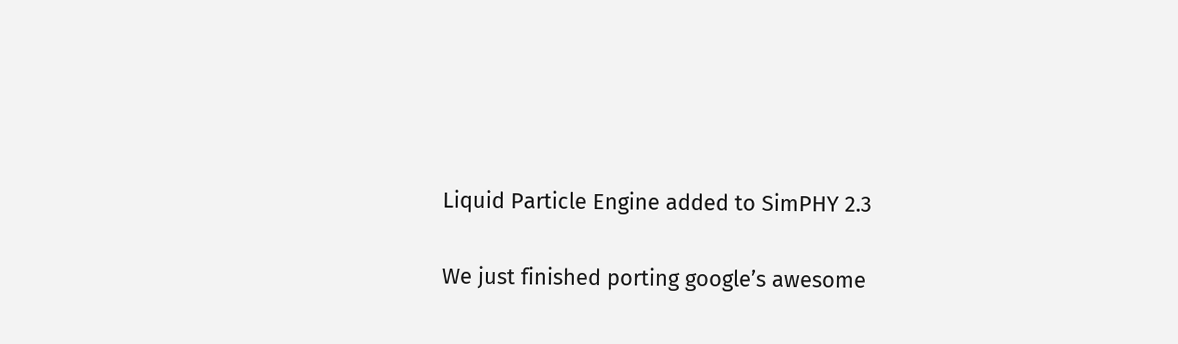Liquid Particle Engine added to SimPHY 2.3

We just finished porting google’s awesome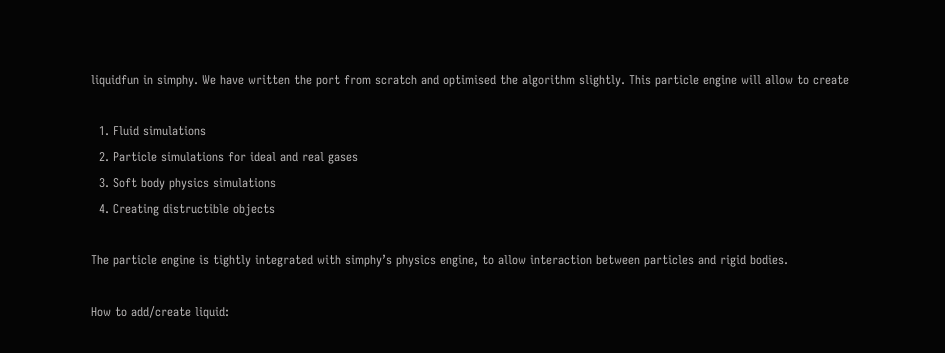liquidfun in simphy. We have written the port from scratch and optimised the algorithm slightly. This particle engine will allow to create

  1. Fluid simulations
  2. Particle simulations for ideal and real gases
  3. Soft body physics simulations
  4. Creating distructible objects

The particle engine is tightly integrated with simphy’s physics engine, to allow interaction between particles and rigid bodies.

How to add/create liquid: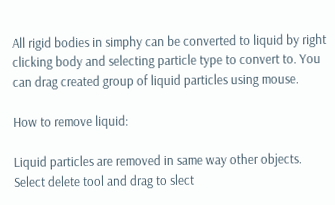All rigid bodies in simphy can be converted to liquid by right clicking body and selecting particle type to convert to. You can drag created group of liquid particles using mouse.

How to remove liquid:

Liquid particles are removed in same way other objects. Select delete tool and drag to slect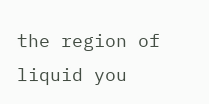the region of liquid you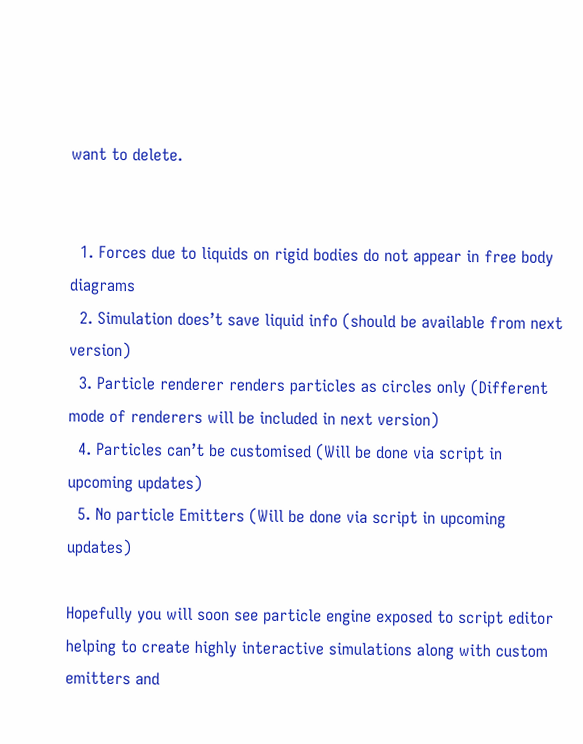want to delete.


  1. Forces due to liquids on rigid bodies do not appear in free body diagrams
  2. Simulation does’t save liquid info (should be available from next version)
  3. Particle renderer renders particles as circles only (Different mode of renderers will be included in next version)
  4. Particles can’t be customised (Will be done via script in upcoming updates)
  5. No particle Emitters (Will be done via script in upcoming updates)

Hopefully you will soon see particle engine exposed to script editor helping to create highly interactive simulations along with custom emitters and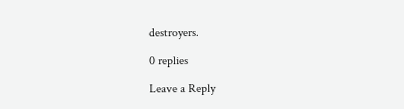destroyers.

0 replies

Leave a Reply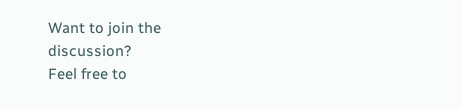Want to join the discussion?
Feel free to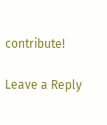contribute!

Leave a Reply